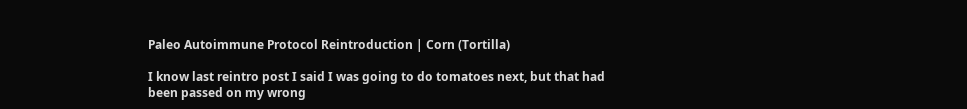Paleo Autoimmune Protocol Reintroduction | Corn (Tortilla)

I know last reintro post I said I was going to do tomatoes next, but that had been passed on my wrong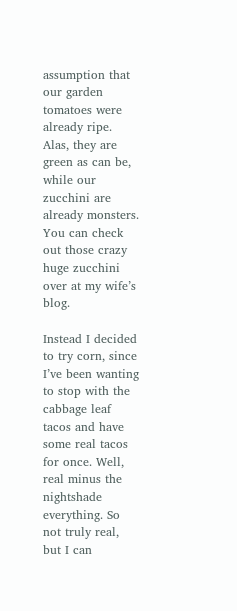assumption that our garden tomatoes were already ripe. Alas, they are green as can be, while our zucchini are already monsters. You can check out those crazy huge zucchini over at my wife’s blog.

Instead I decided to try corn, since I’ve been wanting to stop with the cabbage leaf tacos and have some real tacos for once. Well, real minus the nightshade everything. So not truly real, but I can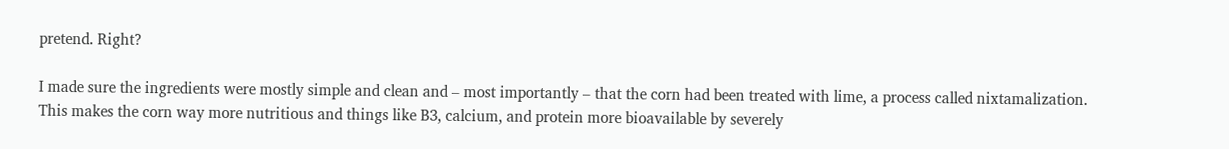pretend. Right?

I made sure the ingredients were mostly simple and clean and – most importantly – that the corn had been treated with lime, a process called nixtamalization. This makes the corn way more nutritious and things like B3, calcium, and protein more bioavailable by severely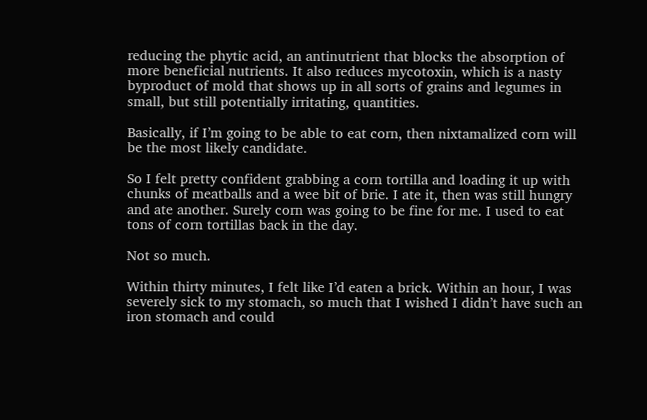reducing the phytic acid, an antinutrient that blocks the absorption of more beneficial nutrients. It also reduces mycotoxin, which is a nasty byproduct of mold that shows up in all sorts of grains and legumes in small, but still potentially irritating, quantities.

Basically, if I’m going to be able to eat corn, then nixtamalized corn will be the most likely candidate.

So I felt pretty confident grabbing a corn tortilla and loading it up with chunks of meatballs and a wee bit of brie. I ate it, then was still hungry and ate another. Surely corn was going to be fine for me. I used to eat tons of corn tortillas back in the day.

Not so much.

Within thirty minutes, I felt like I’d eaten a brick. Within an hour, I was severely sick to my stomach, so much that I wished I didn’t have such an iron stomach and could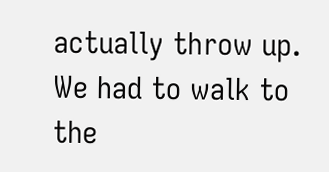actually throw up. We had to walk to the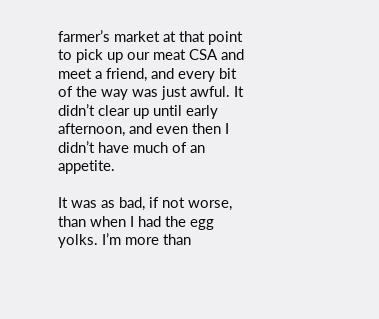farmer’s market at that point to pick up our meat CSA and meet a friend, and every bit of the way was just awful. It didn’t clear up until early afternoon, and even then I didn’t have much of an appetite.

It was as bad, if not worse, than when I had the egg yolks. I’m more than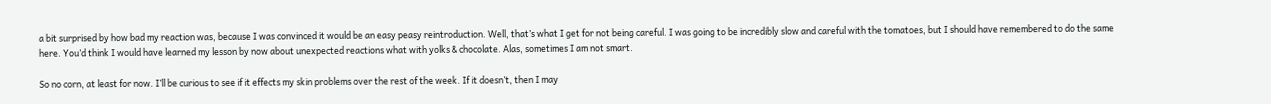a bit surprised by how bad my reaction was, because I was convinced it would be an easy peasy reintroduction. Well, that’s what I get for not being careful. I was going to be incredibly slow and careful with the tomatoes, but I should have remembered to do the same here. You’d think I would have learned my lesson by now about unexpected reactions what with yolks & chocolate. Alas, sometimes I am not smart.

So no corn, at least for now. I’ll be curious to see if it effects my skin problems over the rest of the week. If it doesn’t, then I may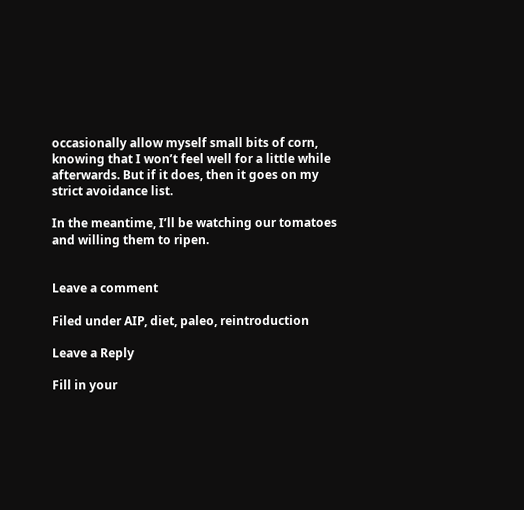occasionally allow myself small bits of corn, knowing that I won’t feel well for a little while afterwards. But if it does, then it goes on my strict avoidance list.

In the meantime, I’ll be watching our tomatoes and willing them to ripen.


Leave a comment

Filed under AIP, diet, paleo, reintroduction

Leave a Reply

Fill in your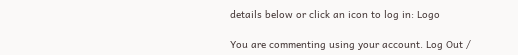details below or click an icon to log in: Logo

You are commenting using your account. Log Out /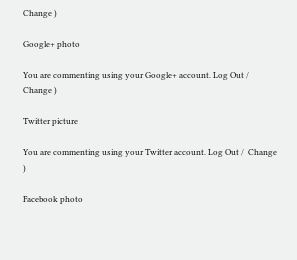Change )

Google+ photo

You are commenting using your Google+ account. Log Out /  Change )

Twitter picture

You are commenting using your Twitter account. Log Out /  Change )

Facebook photo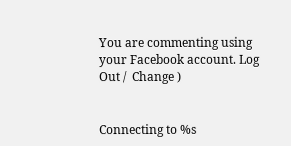You are commenting using your Facebook account. Log Out /  Change )


Connecting to %s